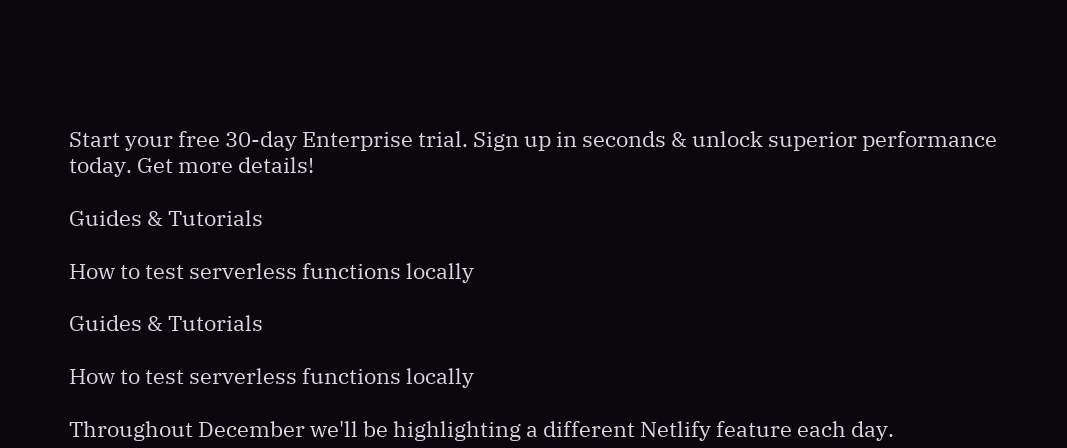Start your free 30-day Enterprise trial. Sign up in seconds & unlock superior performance today. Get more details!

Guides & Tutorials

How to test serverless functions locally

Guides & Tutorials

How to test serverless functions locally

Throughout December we'll be highlighting a different Netlify feature each day.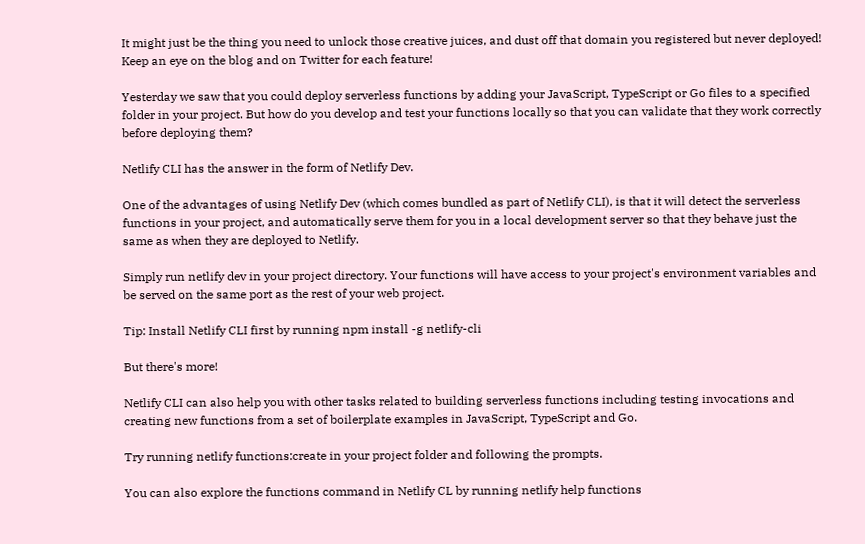It might just be the thing you need to unlock those creative juices, and dust off that domain you registered but never deployed! Keep an eye on the blog and on Twitter for each feature!

Yesterday we saw that you could deploy serverless functions by adding your JavaScript, TypeScript or Go files to a specified folder in your project. But how do you develop and test your functions locally so that you can validate that they work correctly before deploying them?

Netlify CLI has the answer in the form of Netlify Dev.

One of the advantages of using Netlify Dev (which comes bundled as part of Netlify CLI), is that it will detect the serverless functions in your project, and automatically serve them for you in a local development server so that they behave just the same as when they are deployed to Netlify.

Simply run netlify dev in your project directory. Your functions will have access to your project's environment variables and be served on the same port as the rest of your web project.

Tip: Install Netlify CLI first by running npm install -g netlify-cli

But there's more!

Netlify CLI can also help you with other tasks related to building serverless functions including testing invocations and creating new functions from a set of boilerplate examples in JavaScript, TypeScript and Go.

Try running netlify functions:create in your project folder and following the prompts.

You can also explore the functions command in Netlify CL by running netlify help functions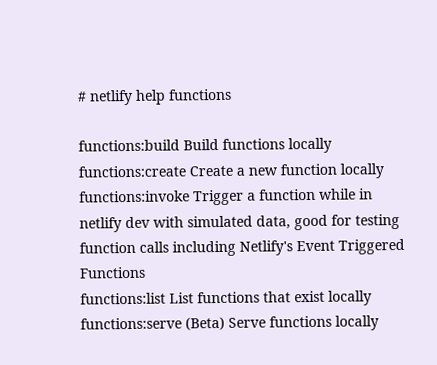# netlify help functions

functions:build Build functions locally
functions:create Create a new function locally
functions:invoke Trigger a function while in netlify dev with simulated data, good for testing function calls including Netlify's Event Triggered Functions
functions:list List functions that exist locally
functions:serve (Beta) Serve functions locally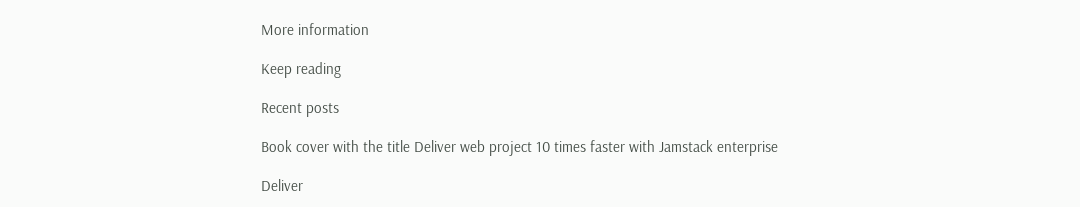More information

Keep reading

Recent posts

Book cover with the title Deliver web project 10 times faster with Jamstack enterprise

Deliver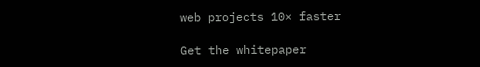web projects 10× faster

Get the whitepaper